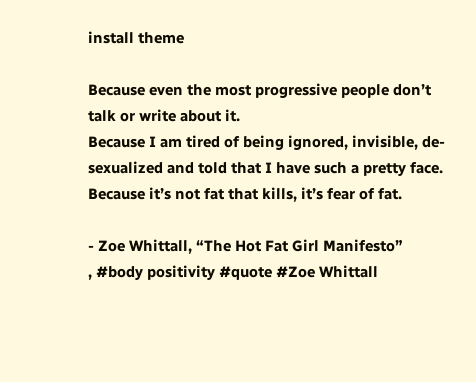install theme

Because even the most progressive people don’t talk or write about it.
Because I am tired of being ignored, invisible, de-sexualized and told that I have such a pretty face.
Because it’s not fat that kills, it’s fear of fat.

- Zoe Whittall, “The Hot Fat Girl Manifesto”
, #body positivity #quote #Zoe Whittall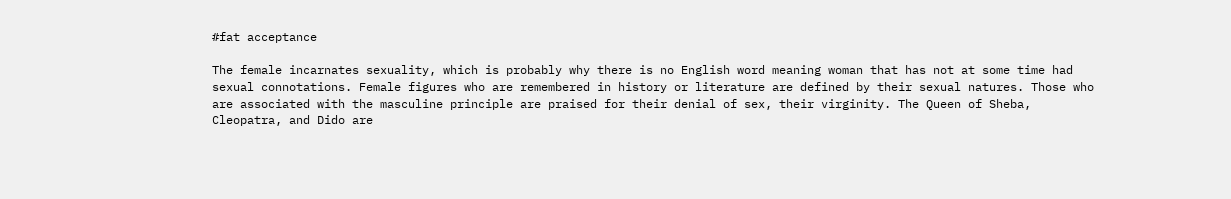#fat acceptance

The female incarnates sexuality, which is probably why there is no English word meaning woman that has not at some time had sexual connotations. Female figures who are remembered in history or literature are defined by their sexual natures. Those who are associated with the masculine principle are praised for their denial of sex, their virginity. The Queen of Sheba, Cleopatra, and Dido are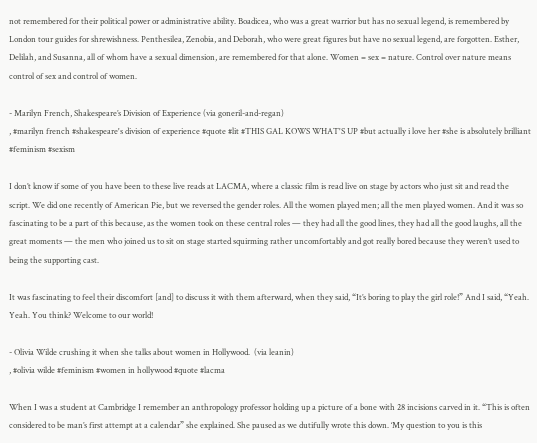not remembered for their political power or administrative ability. Boadicea, who was a great warrior but has no sexual legend, is remembered by London tour guides for shrewishness. Penthesilea, Zenobia, and Deborah, who were great figures but have no sexual legend, are forgotten. Esther, Delilah, and Susanna, all of whom have a sexual dimension, are remembered for that alone. Women = sex = nature. Control over nature means control of sex and control of women.

- Marilyn French, Shakespeare’s Division of Experience (via goneril-and-regan)
, #marilyn french #shakespeare's division of experience #quote #lit #THIS GAL KOWS WHAT'S UP #but actually i love her #she is absolutely brilliant #feminism #sexism

I don’t know if some of you have been to these live reads at LACMA, where a classic film is read live on stage by actors who just sit and read the script. We did one recently of American Pie, but we reversed the gender roles. All the women played men; all the men played women. And it was so fascinating to be a part of this because, as the women took on these central roles — they had all the good lines, they had all the good laughs, all the great moments — the men who joined us to sit on stage started squirming rather uncomfortably and got really bored because they weren’t used to being the supporting cast.

It was fascinating to feel their discomfort [and] to discuss it with them afterward, when they said, “It’s boring to play the girl role!” And I said, “Yeah. Yeah. You think? Welcome to our world!

- Olivia Wilde crushing it when she talks about women in Hollywood.  (via leanin)
, #olivia wilde #feminism #women in hollywood #quote #lacma

When I was a student at Cambridge I remember an anthropology professor holding up a picture of a bone with 28 incisions carved in it. “This is often considered to be man’s first attempt at a calendar” she explained. She paused as we dutifully wrote this down. ‘My question to you is this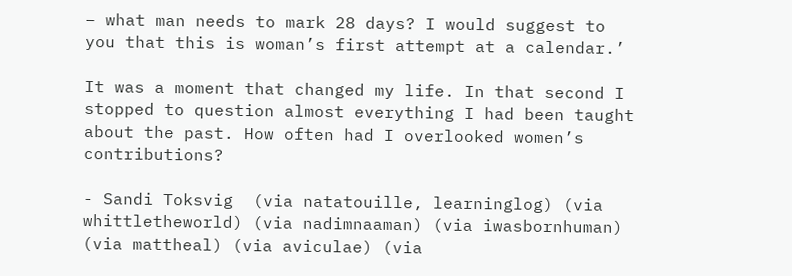– what man needs to mark 28 days? I would suggest to you that this is woman’s first attempt at a calendar.’

It was a moment that changed my life. In that second I stopped to question almost everything I had been taught about the past. How often had I overlooked women’s contributions?

- Sandi Toksvig  (via natatouille, learninglog) (via whittletheworld) (via nadimnaaman) (via iwasbornhuman) (via mattheal) (via aviculae) (via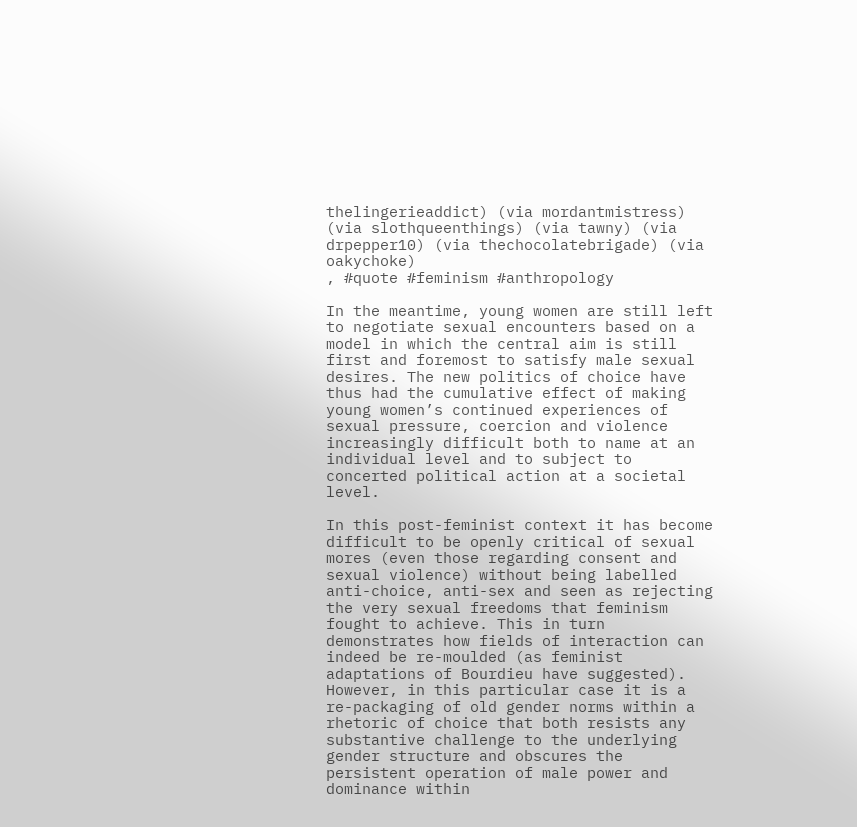thelingerieaddict) (via mordantmistress) (via slothqueenthings) (via tawny) (via drpepper10) (via thechocolatebrigade) (via oakychoke)
, #quote #feminism #anthropology

In the meantime, young women are still left to negotiate sexual encounters based on a model in which the central aim is still first and foremost to satisfy male sexual desires. The new politics of choice have thus had the cumulative effect of making young women’s continued experiences of sexual pressure, coercion and violence increasingly difficult both to name at an individual level and to subject to concerted political action at a societal level.

In this post-feminist context it has become difficult to be openly critical of sexual mores (even those regarding consent and sexual violence) without being labelled anti-choice, anti-sex and seen as rejecting the very sexual freedoms that feminism fought to achieve. This in turn demonstrates how fields of interaction can indeed be re-moulded (as feminist adaptations of Bourdieu have suggested). However, in this particular case it is a re-packaging of old gender norms within a rhetoric of choice that both resists any substantive challenge to the underlying gender structure and obscures the persistent operation of male power and dominance within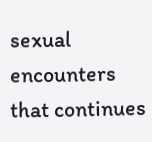sexual encounters that continues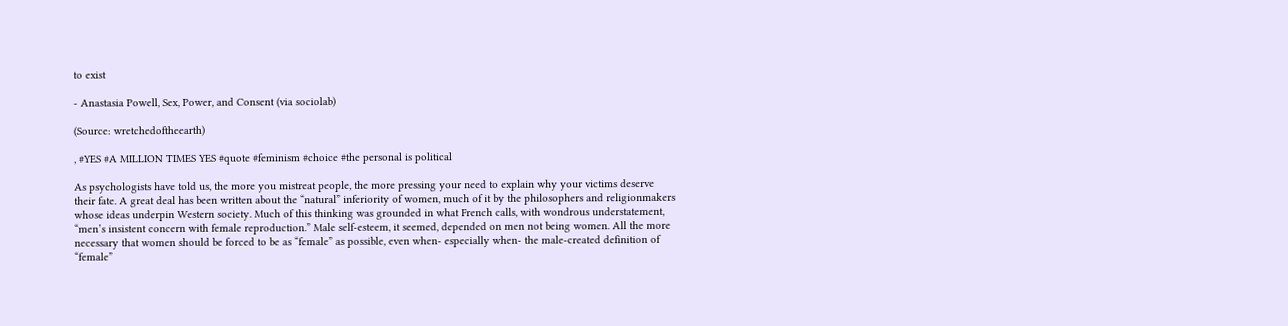to exist

- Anastasia Powell, Sex, Power, and Consent (via sociolab)

(Source: wretchedoftheearth)

, #YES #A MILLION TIMES YES #quote #feminism #choice #the personal is political

As psychologists have told us, the more you mistreat people, the more pressing your need to explain why your victims deserve their fate. A great deal has been written about the “natural” inferiority of women, much of it by the philosophers and religionmakers whose ideas underpin Western society. Much of this thinking was grounded in what French calls, with wondrous understatement, “men’s insistent concern with female reproduction.” Male self-esteem, it seemed, depended on men not being women. All the more necessary that women should be forced to be as “female” as possible, even when- especially when- the male-created definition of “female”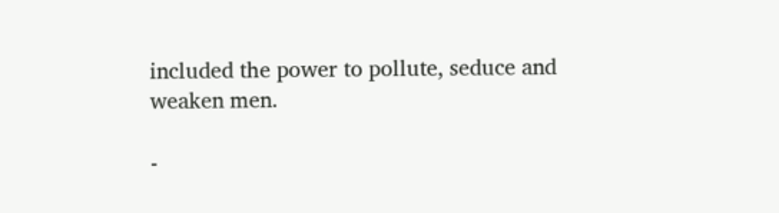included the power to pollute, seduce and weaken men.

-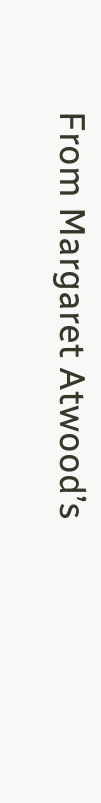From Margaret Atwood’s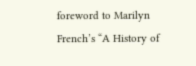foreword to Marilyn French’s “A History of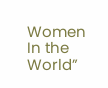Women In the World”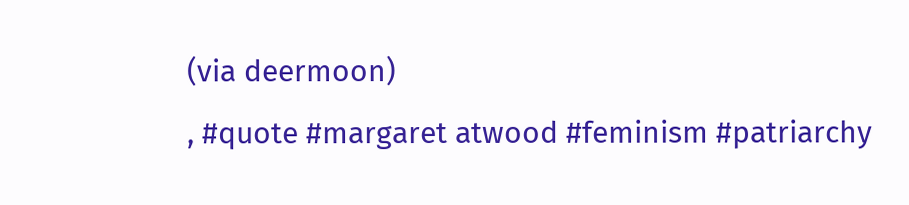(via deermoon)
, #quote #margaret atwood #feminism #patriarchy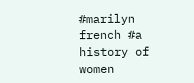#marilyn french #a history of women